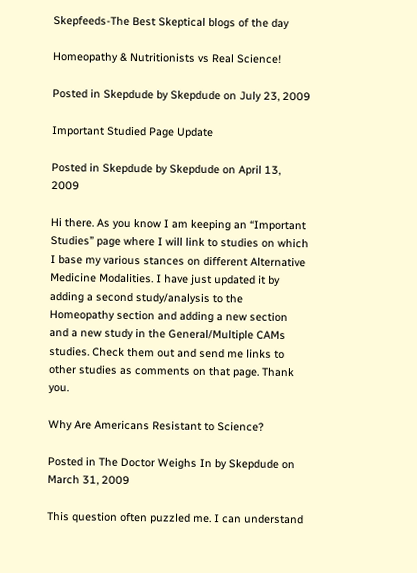Skepfeeds-The Best Skeptical blogs of the day

Homeopathy & Nutritionists vs Real Science!

Posted in Skepdude by Skepdude on July 23, 2009

Important Studied Page Update

Posted in Skepdude by Skepdude on April 13, 2009

Hi there. As you know I am keeping an “Important Studies” page where I will link to studies on which I base my various stances on different Alternative Medicine Modalities. I have just updated it by adding a second study/analysis to the Homeopathy section and adding a new section and a new study in the General/Multiple CAMs studies. Check them out and send me links to other studies as comments on that page. Thank you.

Why Are Americans Resistant to Science?

Posted in The Doctor Weighs In by Skepdude on March 31, 2009

This question often puzzled me. I can understand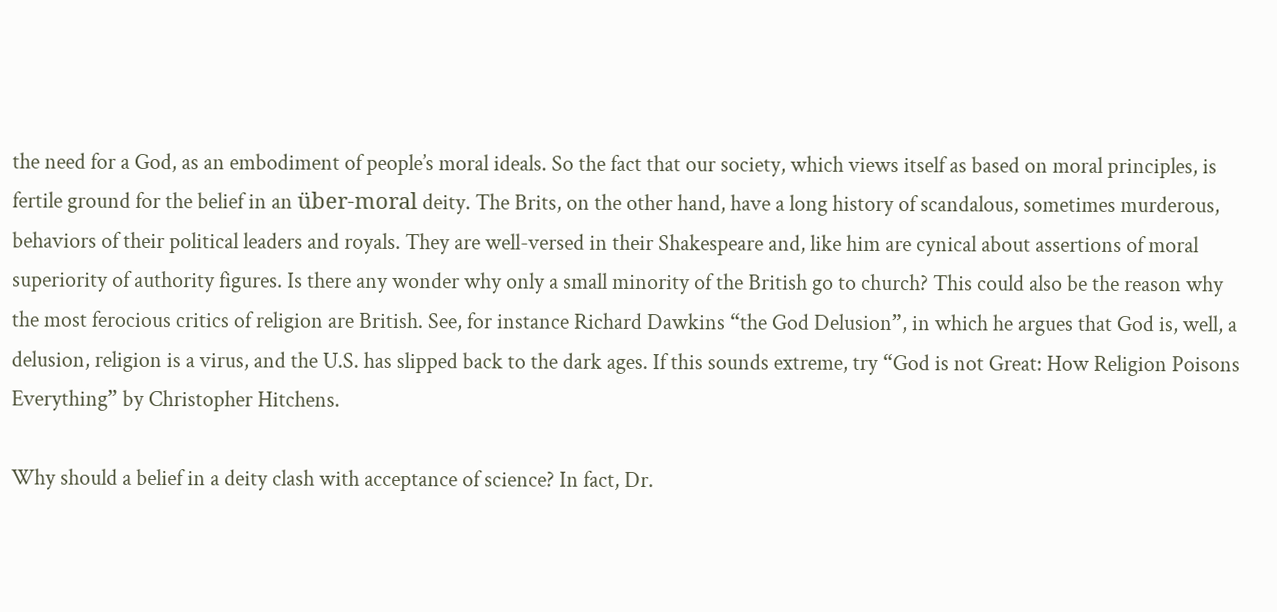the need for a God, as an embodiment of people’s moral ideals. So the fact that our society, which views itself as based on moral principles, is fertile ground for the belief in an über-moral deity. The Brits, on the other hand, have a long history of scandalous, sometimes murderous, behaviors of their political leaders and royals. They are well-versed in their Shakespeare and, like him are cynical about assertions of moral superiority of authority figures. Is there any wonder why only a small minority of the British go to church? This could also be the reason why the most ferocious critics of religion are British. See, for instance Richard Dawkins “the God Delusion”, in which he argues that God is, well, a delusion, religion is a virus, and the U.S. has slipped back to the dark ages. If this sounds extreme, try “God is not Great: How Religion Poisons Everything” by Christopher Hitchens.

Why should a belief in a deity clash with acceptance of science? In fact, Dr.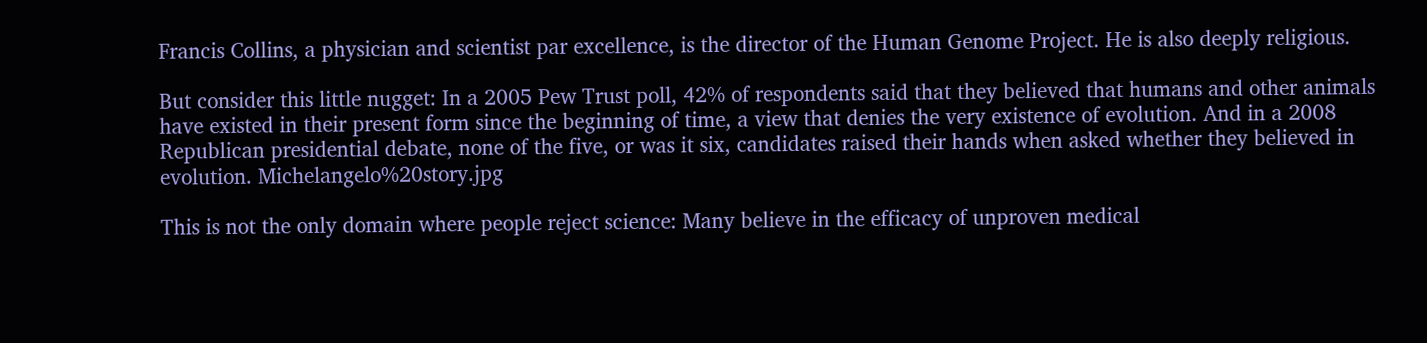Francis Collins, a physician and scientist par excellence, is the director of the Human Genome Project. He is also deeply religious.

But consider this little nugget: In a 2005 Pew Trust poll, 42% of respondents said that they believed that humans and other animals have existed in their present form since the beginning of time, a view that denies the very existence of evolution. And in a 2008 Republican presidential debate, none of the five, or was it six, candidates raised their hands when asked whether they believed in evolution. Michelangelo%20story.jpg

This is not the only domain where people reject science: Many believe in the efficacy of unproven medical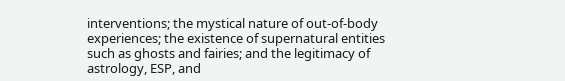interventions; the mystical nature of out-of-body experiences; the existence of supernatural entities such as ghosts and fairies; and the legitimacy of astrology, ESP, and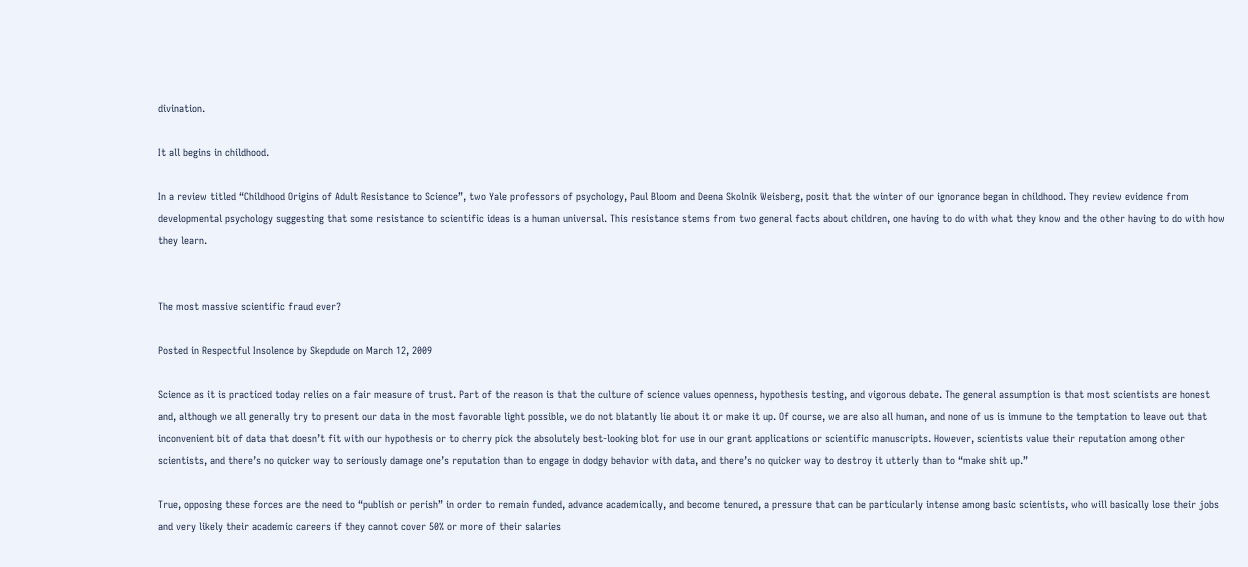divination.

It all begins in childhood.

In a review titled “Childhood Origins of Adult Resistance to Science”, two Yale professors of psychology, Paul Bloom and Deena Skolnik Weisberg, posit that the winter of our ignorance began in childhood. They review evidence from developmental psychology suggesting that some resistance to scientific ideas is a human universal. This resistance stems from two general facts about children, one having to do with what they know and the other having to do with how they learn.


The most massive scientific fraud ever?

Posted in Respectful Insolence by Skepdude on March 12, 2009

Science as it is practiced today relies on a fair measure of trust. Part of the reason is that the culture of science values openness, hypothesis testing, and vigorous debate. The general assumption is that most scientists are honest and, although we all generally try to present our data in the most favorable light possible, we do not blatantly lie about it or make it up. Of course, we are also all human, and none of us is immune to the temptation to leave out that inconvenient bit of data that doesn’t fit with our hypothesis or to cherry pick the absolutely best-looking blot for use in our grant applications or scientific manuscripts. However, scientists value their reputation among other scientists, and there’s no quicker way to seriously damage one’s reputation than to engage in dodgy behavior with data, and there’s no quicker way to destroy it utterly than to “make shit up.”

True, opposing these forces are the need to “publish or perish” in order to remain funded, advance academically, and become tenured, a pressure that can be particularly intense among basic scientists, who will basically lose their jobs and very likely their academic careers if they cannot cover 50% or more of their salaries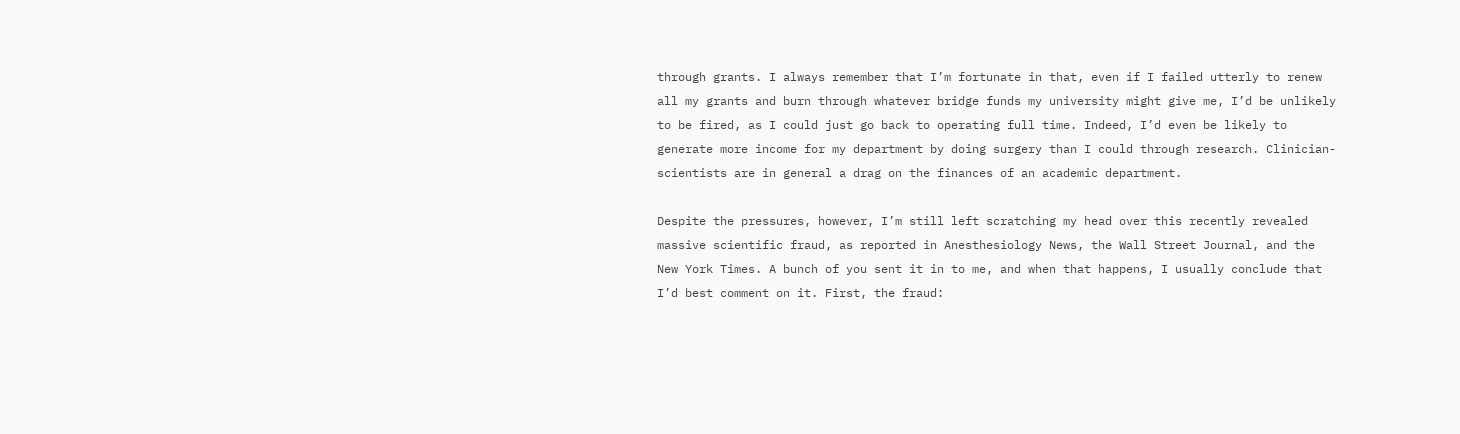through grants. I always remember that I’m fortunate in that, even if I failed utterly to renew all my grants and burn through whatever bridge funds my university might give me, I’d be unlikely to be fired, as I could just go back to operating full time. Indeed, I’d even be likely to generate more income for my department by doing surgery than I could through research. Clinician-scientists are in general a drag on the finances of an academic department.

Despite the pressures, however, I’m still left scratching my head over this recently revealed massive scientific fraud, as reported in Anesthesiology News, the Wall Street Journal, and the New York Times. A bunch of you sent it in to me, and when that happens, I usually conclude that I’d best comment on it. First, the fraud: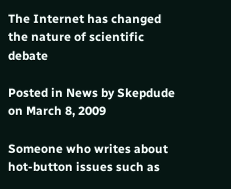The Internet has changed the nature of scientific debate

Posted in News by Skepdude on March 8, 2009

Someone who writes about hot-button issues such as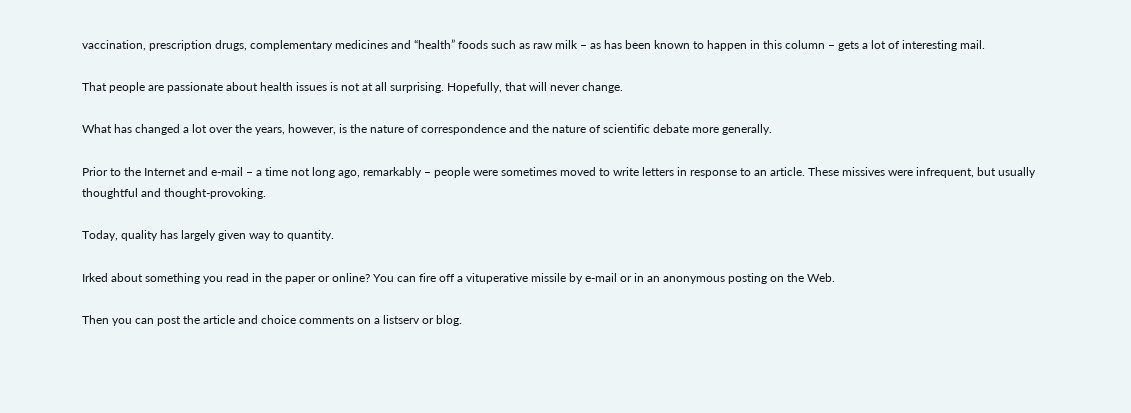vaccination, prescription drugs, complementary medicines and “health” foods such as raw milk – as has been known to happen in this column – gets a lot of interesting mail.

That people are passionate about health issues is not at all surprising. Hopefully, that will never change.

What has changed a lot over the years, however, is the nature of correspondence and the nature of scientific debate more generally.

Prior to the Internet and e-mail – a time not long ago, remarkably – people were sometimes moved to write letters in response to an article. These missives were infrequent, but usually thoughtful and thought-provoking.

Today, quality has largely given way to quantity.

Irked about something you read in the paper or online? You can fire off a vituperative missile by e-mail or in an anonymous posting on the Web.

Then you can post the article and choice comments on a listserv or blog.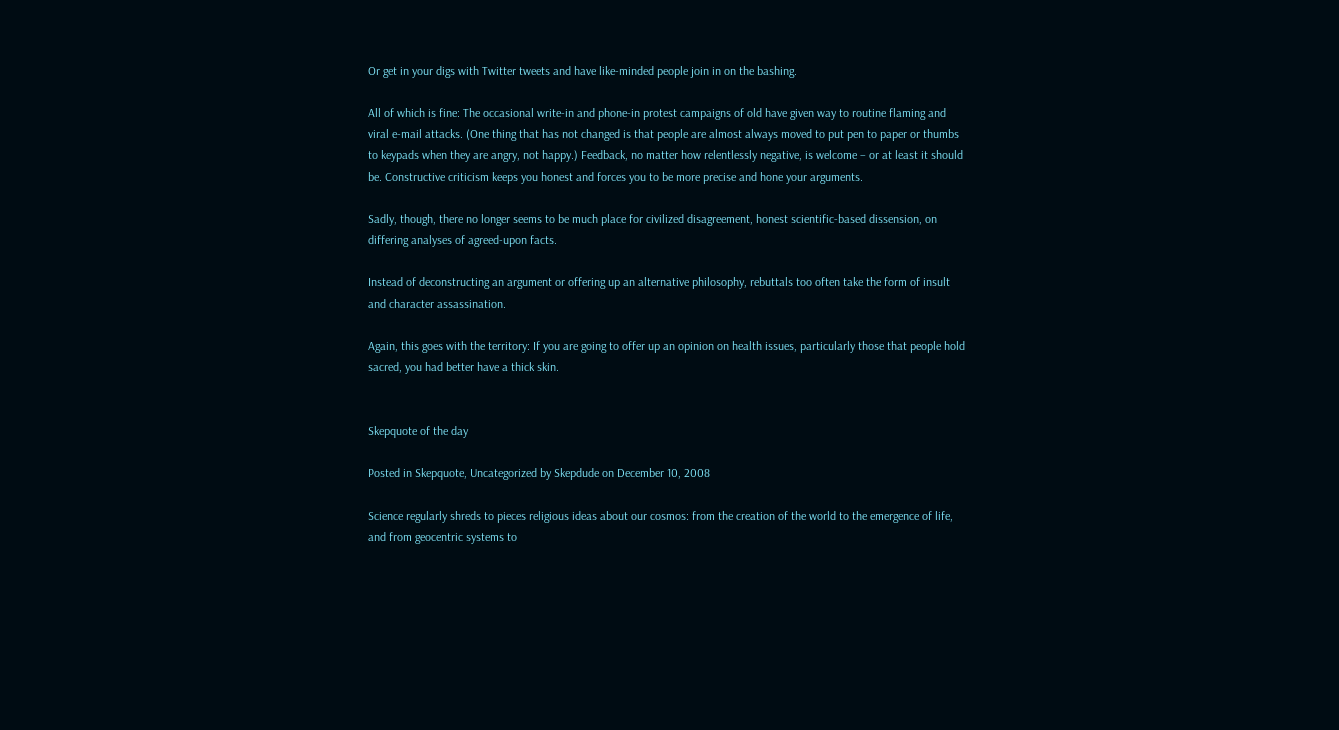Or get in your digs with Twitter tweets and have like-minded people join in on the bashing.

All of which is fine: The occasional write-in and phone-in protest campaigns of old have given way to routine flaming and viral e-mail attacks. (One thing that has not changed is that people are almost always moved to put pen to paper or thumbs to keypads when they are angry, not happy.) Feedback, no matter how relentlessly negative, is welcome – or at least it should be. Constructive criticism keeps you honest and forces you to be more precise and hone your arguments.

Sadly, though, there no longer seems to be much place for civilized disagreement, honest scientific-based dissension, on differing analyses of agreed-upon facts.

Instead of deconstructing an argument or offering up an alternative philosophy, rebuttals too often take the form of insult and character assassination.

Again, this goes with the territory: If you are going to offer up an opinion on health issues, particularly those that people hold sacred, you had better have a thick skin.


Skepquote of the day

Posted in Skepquote, Uncategorized by Skepdude on December 10, 2008

Science regularly shreds to pieces religious ideas about our cosmos: from the creation of the world to the emergence of life, and from geocentric systems to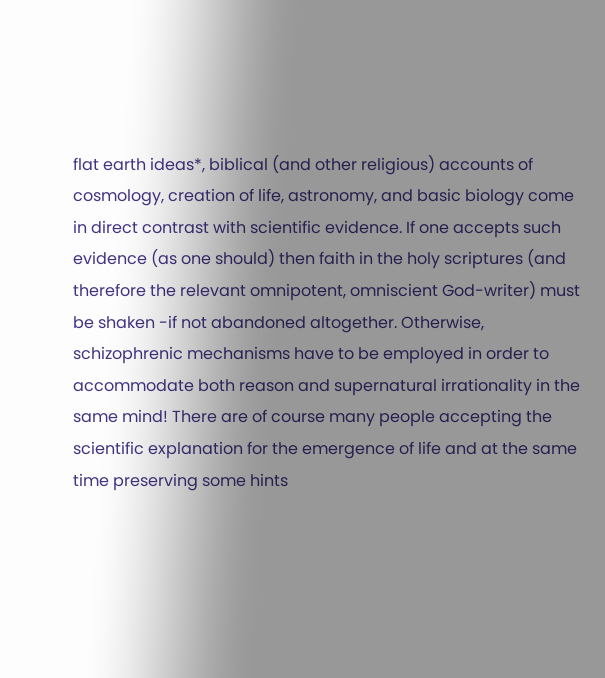flat earth ideas*, biblical (and other religious) accounts of cosmology, creation of life, astronomy, and basic biology come in direct contrast with scientific evidence. If one accepts such evidence (as one should) then faith in the holy scriptures (and therefore the relevant omnipotent, omniscient God-writer) must be shaken -if not abandoned altogether. Otherwise, schizophrenic mechanisms have to be employed in order to accommodate both reason and supernatural irrationality in the same mind! There are of course many people accepting the scientific explanation for the emergence of life and at the same time preserving some hints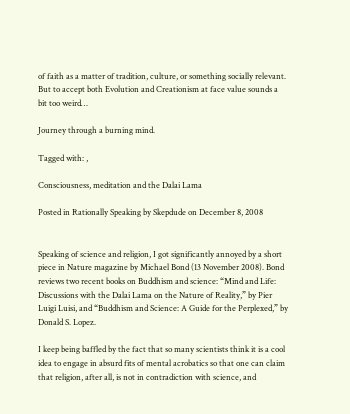of faith as a matter of tradition, culture, or something socially relevant. But to accept both Evolution and Creationism at face value sounds a bit too weird…

Journey through a burning mind.

Tagged with: ,

Consciousness, meditation and the Dalai Lama

Posted in Rationally Speaking by Skepdude on December 8, 2008


Speaking of science and religion, I got significantly annoyed by a short piece in Nature magazine by Michael Bond (13 November 2008). Bond reviews two recent books on Buddhism and science: “Mind and Life: Discussions with the Dalai Lama on the Nature of Reality,” by Pier Luigi Luisi, and “Buddhism and Science: A Guide for the Perplexed,” by Donald S. Lopez.

I keep being baffled by the fact that so many scientists think it is a cool idea to engage in absurd fits of mental acrobatics so that one can claim that religion, after all, is not in contradiction with science, and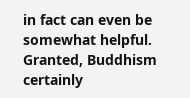in fact can even be somewhat helpful. Granted, Buddhism certainly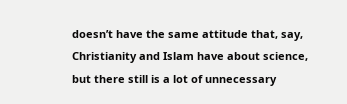doesn’t have the same attitude that, say, Christianity and Islam have about science, but there still is a lot of unnecessary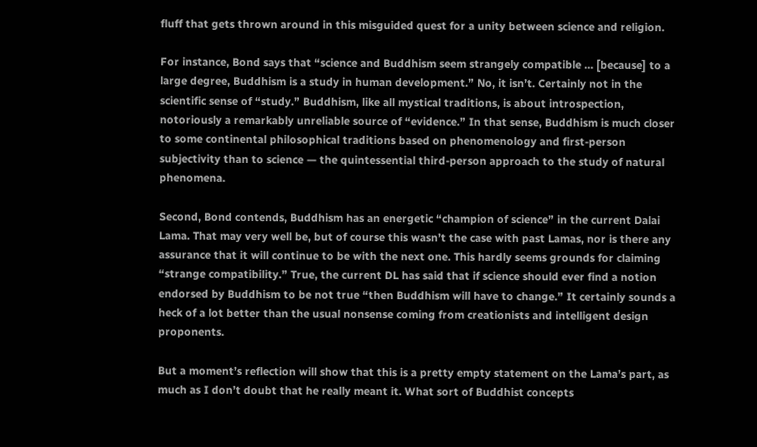fluff that gets thrown around in this misguided quest for a unity between science and religion.

For instance, Bond says that “science and Buddhism seem strangely compatible … [because] to a large degree, Buddhism is a study in human development.” No, it isn’t. Certainly not in the scientific sense of “study.” Buddhism, like all mystical traditions, is about introspection, notoriously a remarkably unreliable source of “evidence.” In that sense, Buddhism is much closer to some continental philosophical traditions based on phenomenology and first-person subjectivity than to science — the quintessential third-person approach to the study of natural phenomena.

Second, Bond contends, Buddhism has an energetic “champion of science” in the current Dalai Lama. That may very well be, but of course this wasn’t the case with past Lamas, nor is there any assurance that it will continue to be with the next one. This hardly seems grounds for claiming “strange compatibility.” True, the current DL has said that if science should ever find a notion endorsed by Buddhism to be not true “then Buddhism will have to change.” It certainly sounds a heck of a lot better than the usual nonsense coming from creationists and intelligent design proponents.

But a moment’s reflection will show that this is a pretty empty statement on the Lama’s part, as much as I don’t doubt that he really meant it. What sort of Buddhist concepts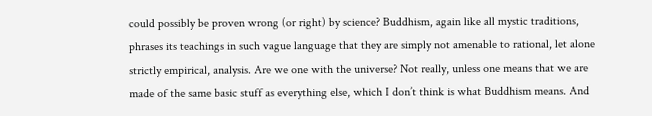could possibly be proven wrong (or right) by science? Buddhism, again like all mystic traditions, phrases its teachings in such vague language that they are simply not amenable to rational, let alone strictly empirical, analysis. Are we one with the universe? Not really, unless one means that we are made of the same basic stuff as everything else, which I don’t think is what Buddhism means. And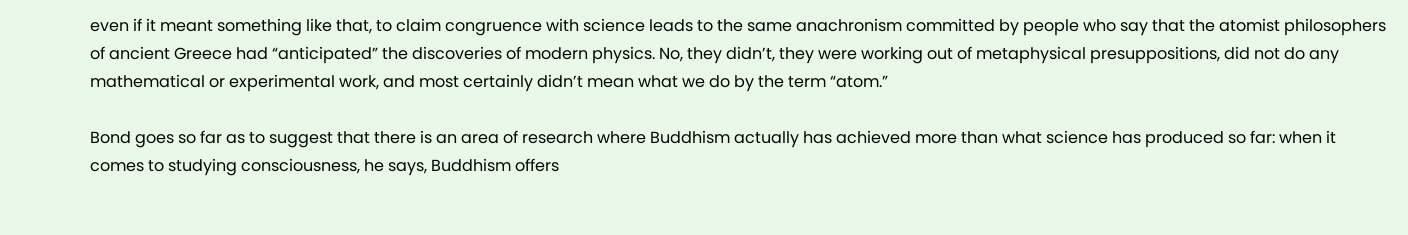even if it meant something like that, to claim congruence with science leads to the same anachronism committed by people who say that the atomist philosophers of ancient Greece had “anticipated” the discoveries of modern physics. No, they didn’t, they were working out of metaphysical presuppositions, did not do any mathematical or experimental work, and most certainly didn’t mean what we do by the term “atom.”

Bond goes so far as to suggest that there is an area of research where Buddhism actually has achieved more than what science has produced so far: when it comes to studying consciousness, he says, Buddhism offers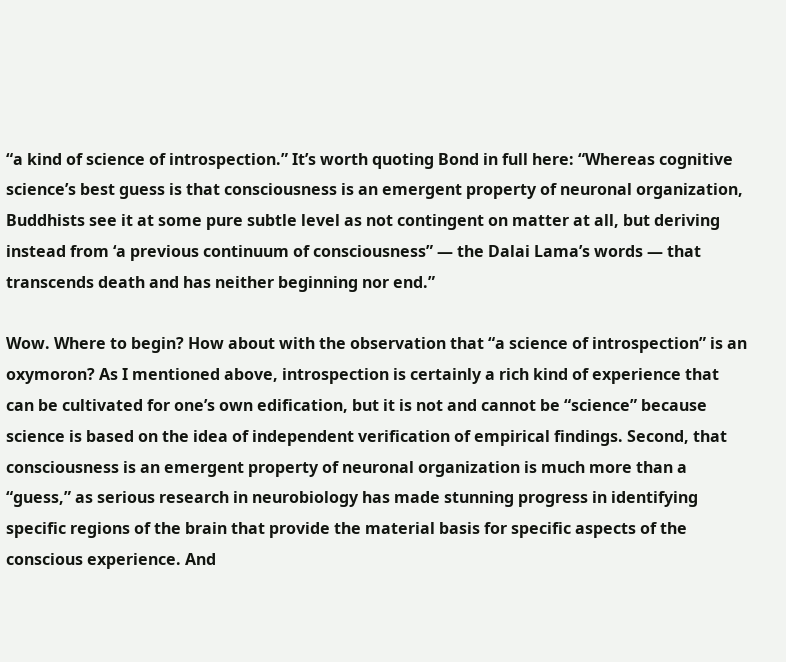“a kind of science of introspection.” It’s worth quoting Bond in full here: “Whereas cognitive science’s best guess is that consciousness is an emergent property of neuronal organization, Buddhists see it at some pure subtle level as not contingent on matter at all, but deriving instead from ‘a previous continuum of consciousness” — the Dalai Lama’s words — that transcends death and has neither beginning nor end.”

Wow. Where to begin? How about with the observation that “a science of introspection” is an oxymoron? As I mentioned above, introspection is certainly a rich kind of experience that can be cultivated for one’s own edification, but it is not and cannot be “science” because science is based on the idea of independent verification of empirical findings. Second, that consciousness is an emergent property of neuronal organization is much more than a “guess,” as serious research in neurobiology has made stunning progress in identifying specific regions of the brain that provide the material basis for specific aspects of the conscious experience. And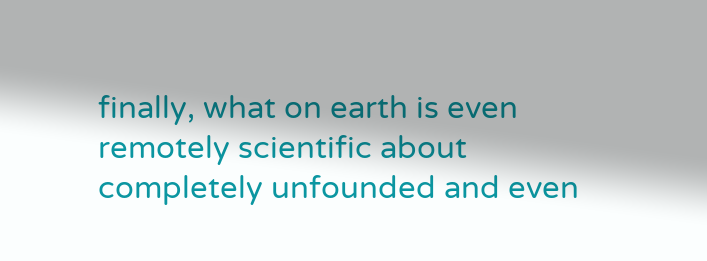finally, what on earth is even remotely scientific about completely unfounded and even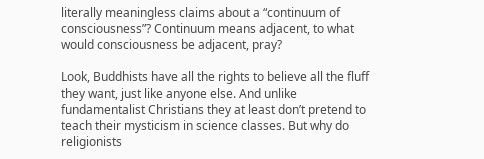literally meaningless claims about a “continuum of consciousness”? Continuum means adjacent, to what would consciousness be adjacent, pray?

Look, Buddhists have all the rights to believe all the fluff they want, just like anyone else. And unlike fundamentalist Christians they at least don’t pretend to teach their mysticism in science classes. But why do religionists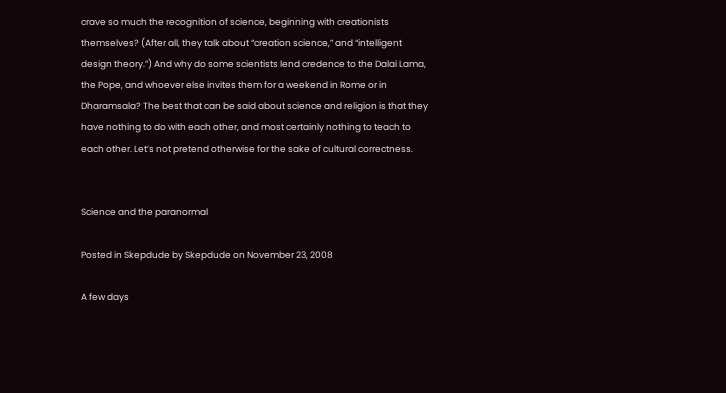crave so much the recognition of science, beginning with creationists themselves? (After all, they talk about “creation science,” and “intelligent design theory.”) And why do some scientists lend credence to the Dalai Lama, the Pope, and whoever else invites them for a weekend in Rome or in Dharamsala? The best that can be said about science and religion is that they have nothing to do with each other, and most certainly nothing to teach to each other. Let’s not pretend otherwise for the sake of cultural correctness.


Science and the paranormal

Posted in Skepdude by Skepdude on November 23, 2008

A few days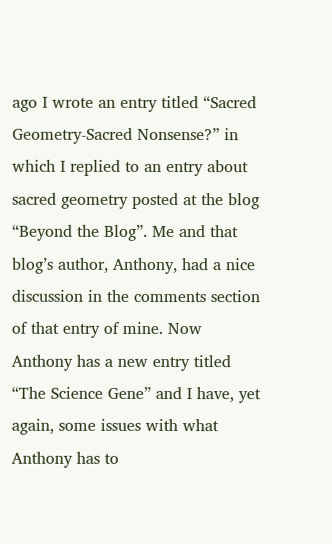ago I wrote an entry titled “Sacred Geometry-Sacred Nonsense?” in which I replied to an entry about sacred geometry posted at the blog “Beyond the Blog”. Me and that blog’s author, Anthony, had a nice discussion in the comments section of that entry of mine. Now Anthony has a new entry titled “The Science Gene” and I have, yet again, some issues with what Anthony has to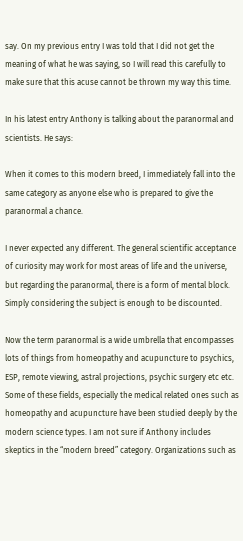say. On my previous entry I was told that I did not get the meaning of what he was saying, so I will read this carefully to make sure that this acuse cannot be thrown my way this time.

In his latest entry Anthony is talking about the paranormal and scientists. He says:

When it comes to this modern breed, I immediately fall into the same category as anyone else who is prepared to give the paranormal a chance.

I never expected any different. The general scientific acceptance of curiosity may work for most areas of life and the universe, but regarding the paranormal, there is a form of mental block. Simply considering the subject is enough to be discounted.

Now the term paranormal is a wide umbrella that encompasses lots of things from homeopathy and acupuncture to psychics, ESP, remote viewing, astral projections, psychic surgery etc etc. Some of these fields, especially the medical related ones such as homeopathy and acupuncture have been studied deeply by the modern science types. I am not sure if Anthony includes skeptics in the “modern breed” category. Organizations such as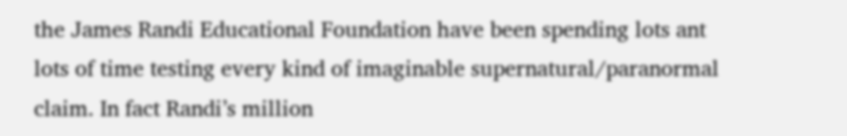the James Randi Educational Foundation have been spending lots ant lots of time testing every kind of imaginable supernatural/paranormal claim. In fact Randi’s million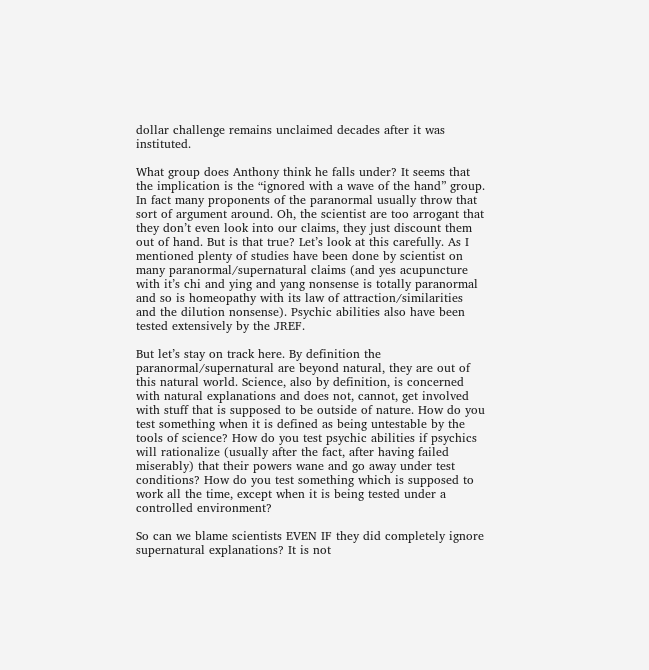dollar challenge remains unclaimed decades after it was instituted.

What group does Anthony think he falls under? It seems that the implication is the “ignored with a wave of the hand” group. In fact many proponents of the paranormal usually throw that sort of argument around. Oh, the scientist are too arrogant that they don’t even look into our claims, they just discount them out of hand. But is that true? Let’s look at this carefully. As I mentioned plenty of studies have been done by scientist on many paranormal/supernatural claims (and yes acupuncture with it’s chi and ying and yang nonsense is totally paranormal and so is homeopathy with its law of attraction/similarities and the dilution nonsense). Psychic abilities also have been tested extensively by the JREF.

But let’s stay on track here. By definition the paranormal/supernatural are beyond natural, they are out of this natural world. Science, also by definition, is concerned with natural explanations and does not, cannot, get involved with stuff that is supposed to be outside of nature. How do you test something when it is defined as being untestable by the tools of science? How do you test psychic abilities if psychics will rationalize (usually after the fact, after having failed miserably) that their powers wane and go away under test conditions? How do you test something which is supposed to work all the time, except when it is being tested under a controlled environment?

So can we blame scientists EVEN IF they did completely ignore supernatural explanations? It is not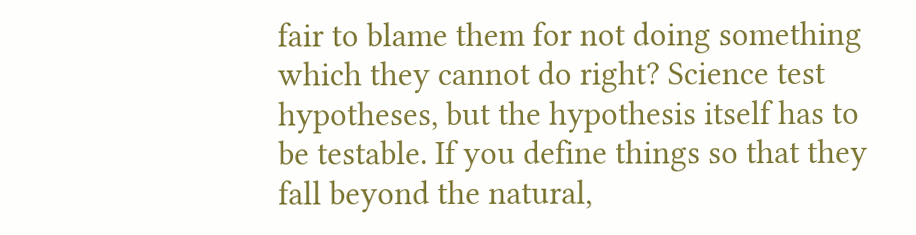fair to blame them for not doing something which they cannot do right? Science test hypotheses, but the hypothesis itself has to be testable. If you define things so that they fall beyond the natural,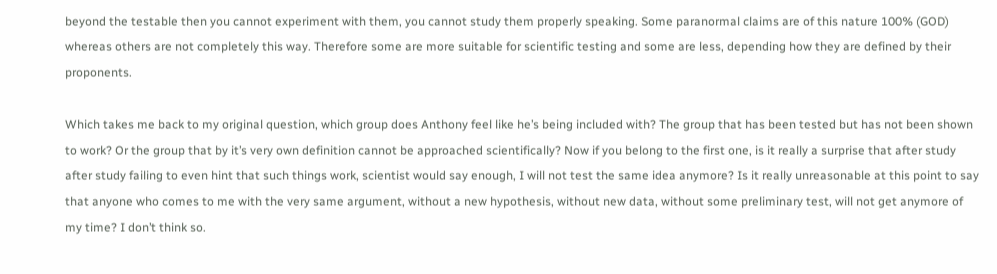beyond the testable then you cannot experiment with them, you cannot study them properly speaking. Some paranormal claims are of this nature 100% (GOD) whereas others are not completely this way. Therefore some are more suitable for scientific testing and some are less, depending how they are defined by their proponents.

Which takes me back to my original question, which group does Anthony feel like he’s being included with? The group that has been tested but has not been shown to work? Or the group that by it’s very own definition cannot be approached scientifically? Now if you belong to the first one, is it really a surprise that after study after study failing to even hint that such things work, scientist would say enough, I will not test the same idea anymore? Is it really unreasonable at this point to say that anyone who comes to me with the very same argument, without a new hypothesis, without new data, without some preliminary test, will not get anymore of my time? I don’t think so.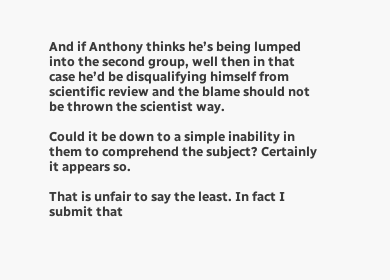And if Anthony thinks he’s being lumped into the second group, well then in that case he’d be disqualifying himself from scientific review and the blame should not be thrown the scientist way.

Could it be down to a simple inability in them to comprehend the subject? Certainly it appears so.

That is unfair to say the least. In fact I submit that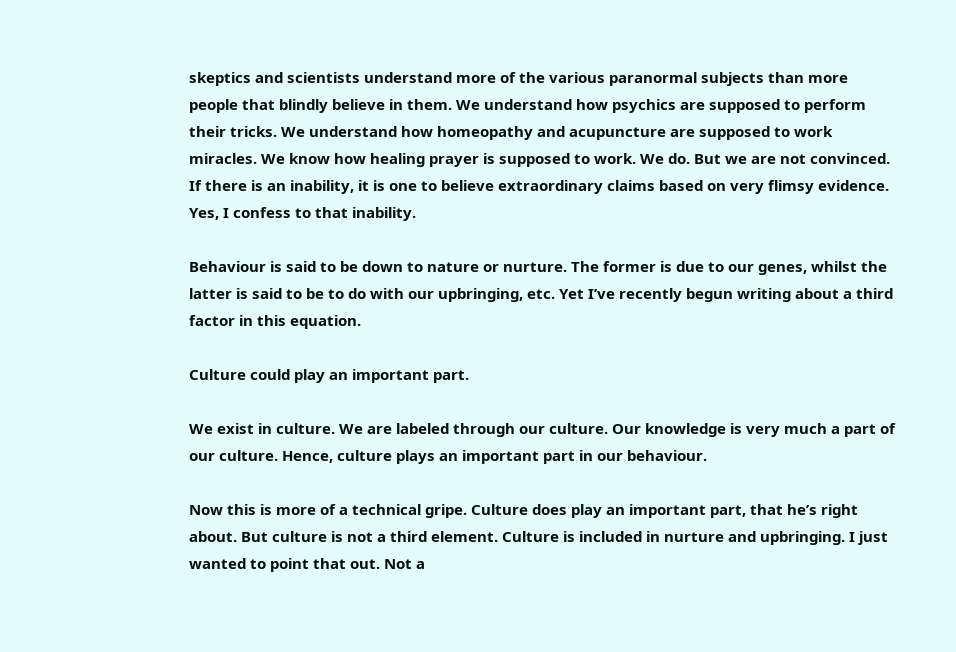skeptics and scientists understand more of the various paranormal subjects than more people that blindly believe in them. We understand how psychics are supposed to perform their tricks. We understand how homeopathy and acupuncture are supposed to work miracles. We know how healing prayer is supposed to work. We do. But we are not convinced. If there is an inability, it is one to believe extraordinary claims based on very flimsy evidence. Yes, I confess to that inability.

Behaviour is said to be down to nature or nurture. The former is due to our genes, whilst the latter is said to be to do with our upbringing, etc. Yet I’ve recently begun writing about a third factor in this equation.

Culture could play an important part.

We exist in culture. We are labeled through our culture. Our knowledge is very much a part of our culture. Hence, culture plays an important part in our behaviour.

Now this is more of a technical gripe. Culture does play an important part, that he’s right about. But culture is not a third element. Culture is included in nurture and upbringing. I just wanted to point that out. Not a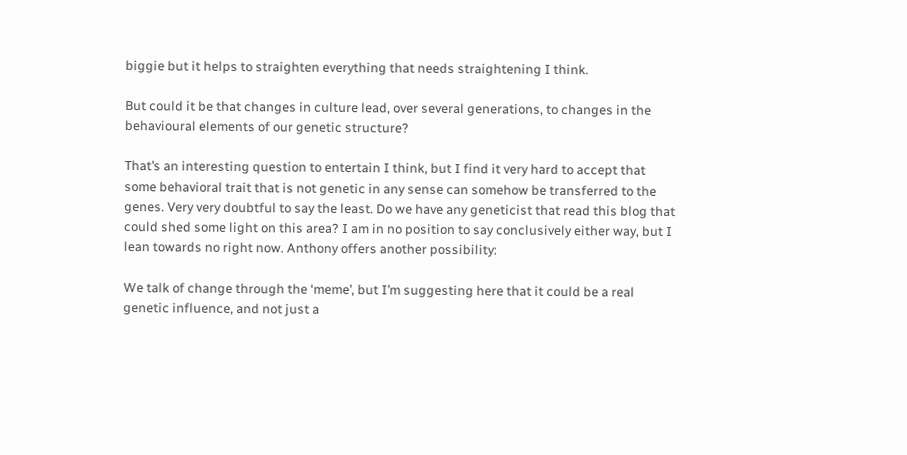biggie but it helps to straighten everything that needs straightening I think.

But could it be that changes in culture lead, over several generations, to changes in the behavioural elements of our genetic structure?

That’s an interesting question to entertain I think, but I find it very hard to accept that some behavioral trait that is not genetic in any sense can somehow be transferred to the genes. Very very doubtful to say the least. Do we have any geneticist that read this blog that could shed some light on this area? I am in no position to say conclusively either way, but I lean towards no right now. Anthony offers another possibility:

We talk of change through the ‘meme’, but I’m suggesting here that it could be a real genetic influence, and not just a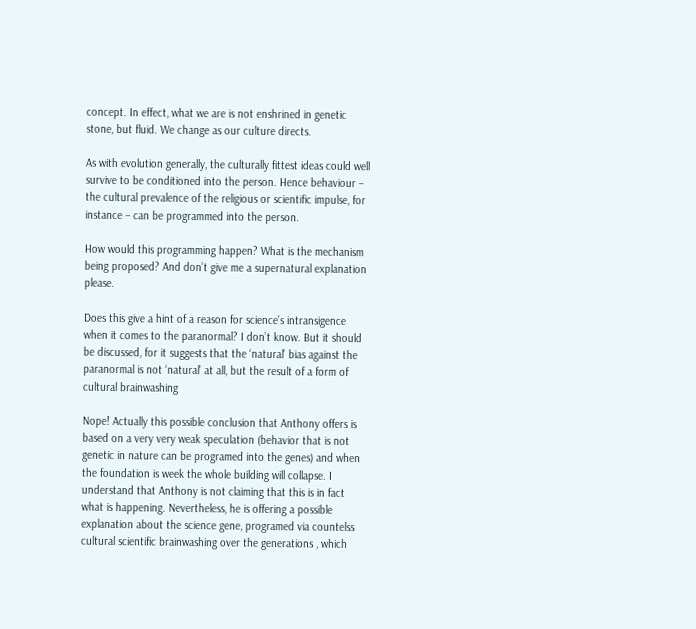concept. In effect, what we are is not enshrined in genetic stone, but fluid. We change as our culture directs.

As with evolution generally, the culturally fittest ideas could well survive to be conditioned into the person. Hence behaviour – the cultural prevalence of the religious or scientific impulse, for instance – can be programmed into the person.

How would this programming happen? What is the mechanism being proposed? And don’t give me a supernatural explanation please.

Does this give a hint of a reason for science’s intransigence when it comes to the paranormal? I don’t know. But it should be discussed, for it suggests that the ‘natural’ bias against the paranormal is not ‘natural’ at all, but the result of a form of cultural brainwashing

Nope! Actually this possible conclusion that Anthony offers is based on a very very weak speculation (behavior that is not genetic in nature can be programed into the genes) and when the foundation is week the whole building will collapse. I understand that Anthony is not claiming that this is in fact what is happening. Nevertheless, he is offering a possible explanation about the science gene, programed via countelss cultural scientific brainwashing over the generations , which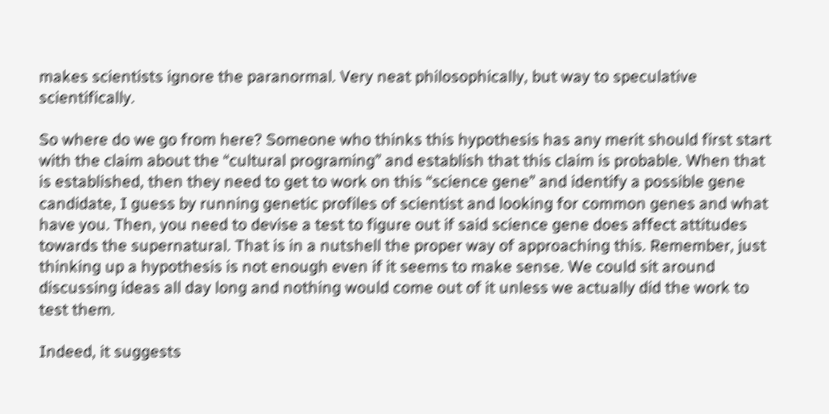makes scientists ignore the paranormal. Very neat philosophically, but way to speculative scientifically.

So where do we go from here? Someone who thinks this hypothesis has any merit should first start with the claim about the “cultural programing” and establish that this claim is probable. When that is established, then they need to get to work on this “science gene” and identify a possible gene candidate, I guess by running genetic profiles of scientist and looking for common genes and what have you. Then, you need to devise a test to figure out if said science gene does affect attitudes towards the supernatural. That is in a nutshell the proper way of approaching this. Remember, just thinking up a hypothesis is not enough even if it seems to make sense. We could sit around discussing ideas all day long and nothing would come out of it unless we actually did the work to test them.

Indeed, it suggests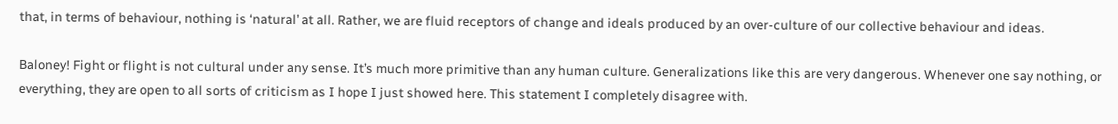that, in terms of behaviour, nothing is ‘natural’ at all. Rather, we are fluid receptors of change and ideals produced by an over-culture of our collective behaviour and ideas.

Baloney! Fight or flight is not cultural under any sense. It’s much more primitive than any human culture. Generalizations like this are very dangerous. Whenever one say nothing, or everything, they are open to all sorts of criticism as I hope I just showed here. This statement I completely disagree with.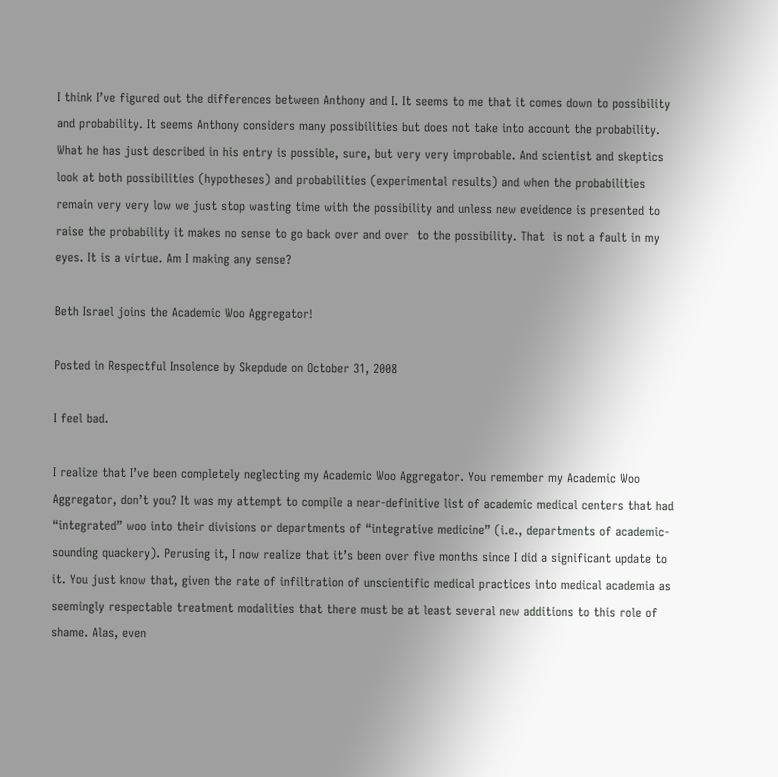I think I’ve figured out the differences between Anthony and I. It seems to me that it comes down to possibility and probability. It seems Anthony considers many possibilities but does not take into account the probability. What he has just described in his entry is possible, sure, but very very improbable. And scientist and skeptics look at both possibilities (hypotheses) and probabilities (experimental results) and when the probabilities remain very very low we just stop wasting time with the possibility and unless new eveidence is presented to raise the probability it makes no sense to go back over and over  to the possibility. That  is not a fault in my eyes. It is a virtue. Am I making any sense?

Beth Israel joins the Academic Woo Aggregator!

Posted in Respectful Insolence by Skepdude on October 31, 2008

I feel bad.

I realize that I’ve been completely neglecting my Academic Woo Aggregator. You remember my Academic Woo Aggregator, don’t you? It was my attempt to compile a near-definitive list of academic medical centers that had “integrated” woo into their divisions or departments of “integrative medicine” (i.e., departments of academic-sounding quackery). Perusing it, I now realize that it’s been over five months since I did a significant update to it. You just know that, given the rate of infiltration of unscientific medical practices into medical academia as seemingly respectable treatment modalities that there must be at least several new additions to this role of shame. Alas, even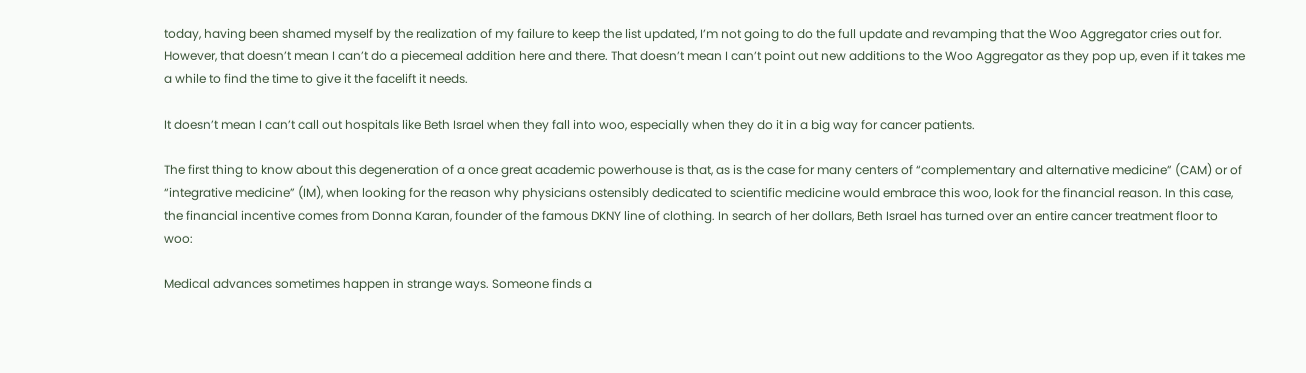today, having been shamed myself by the realization of my failure to keep the list updated, I’m not going to do the full update and revamping that the Woo Aggregator cries out for. However, that doesn’t mean I can’t do a piecemeal addition here and there. That doesn’t mean I can’t point out new additions to the Woo Aggregator as they pop up, even if it takes me a while to find the time to give it the facelift it needs.

It doesn’t mean I can’t call out hospitals like Beth Israel when they fall into woo, especially when they do it in a big way for cancer patients.

The first thing to know about this degeneration of a once great academic powerhouse is that, as is the case for many centers of “complementary and alternative medicine” (CAM) or of “integrative medicine” (IM), when looking for the reason why physicians ostensibly dedicated to scientific medicine would embrace this woo, look for the financial reason. In this case, the financial incentive comes from Donna Karan, founder of the famous DKNY line of clothing. In search of her dollars, Beth Israel has turned over an entire cancer treatment floor to woo:

Medical advances sometimes happen in strange ways. Someone finds a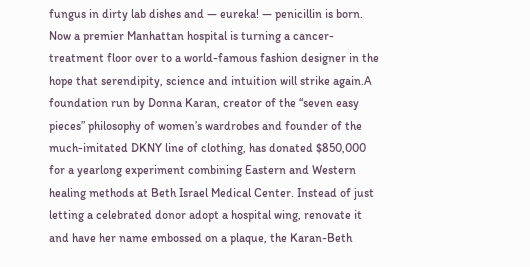fungus in dirty lab dishes and — eureka! — penicillin is born. Now a premier Manhattan hospital is turning a cancer-treatment floor over to a world-famous fashion designer in the hope that serendipity, science and intuition will strike again.A foundation run by Donna Karan, creator of the “seven easy pieces” philosophy of women’s wardrobes and founder of the much-imitated DKNY line of clothing, has donated $850,000 for a yearlong experiment combining Eastern and Western healing methods at Beth Israel Medical Center. Instead of just letting a celebrated donor adopt a hospital wing, renovate it and have her name embossed on a plaque, the Karan-Beth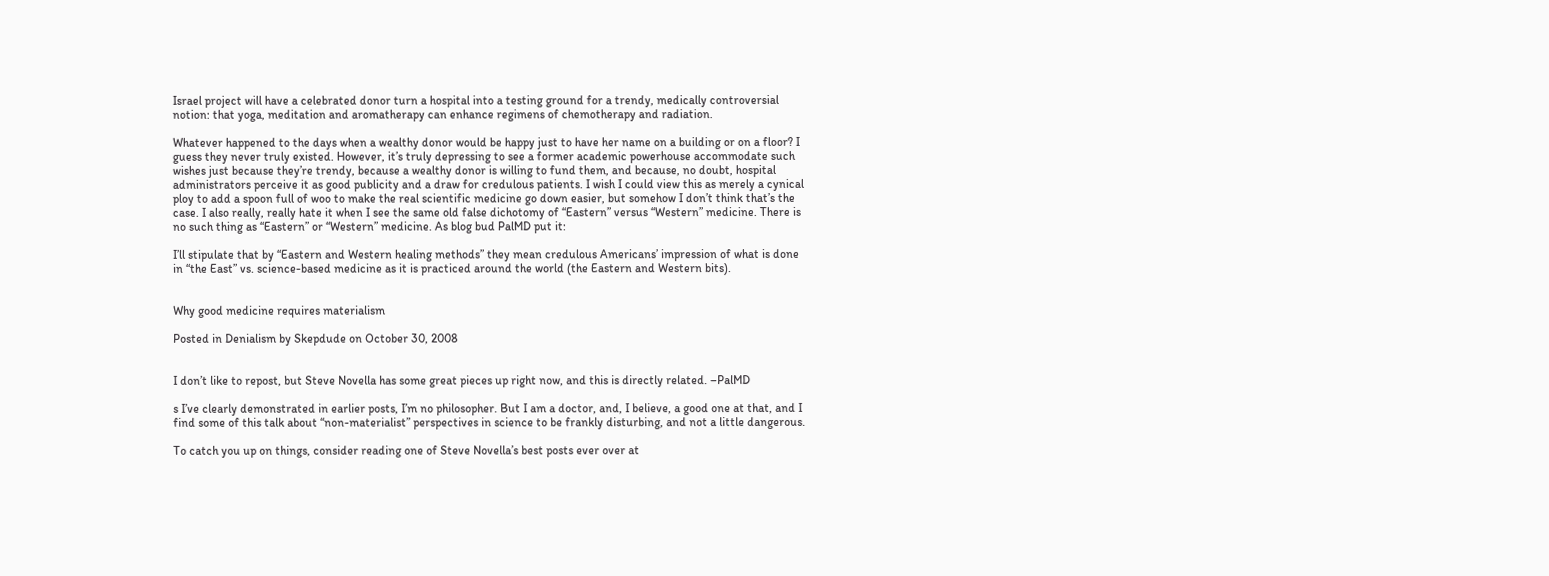Israel project will have a celebrated donor turn a hospital into a testing ground for a trendy, medically controversial notion: that yoga, meditation and aromatherapy can enhance regimens of chemotherapy and radiation.

Whatever happened to the days when a wealthy donor would be happy just to have her name on a building or on a floor? I guess they never truly existed. However, it’s truly depressing to see a former academic powerhouse accommodate such wishes just because they’re trendy, because a wealthy donor is willing to fund them, and because, no doubt, hospital administrators perceive it as good publicity and a draw for credulous patients. I wish I could view this as merely a cynical ploy to add a spoon full of woo to make the real scientific medicine go down easier, but somehow I don’t think that’s the case. I also really, really hate it when I see the same old false dichotomy of “Eastern” versus “Western” medicine. There is no such thing as “Eastern” or “Western” medicine. As blog bud PalMD put it:

I’ll stipulate that by “Eastern and Western healing methods” they mean credulous Americans’ impression of what is done in “the East” vs. science-based medicine as it is practiced around the world (the Eastern and Western bits).


Why good medicine requires materialism

Posted in Denialism by Skepdude on October 30, 2008


I don’t like to repost, but Steve Novella has some great pieces up right now, and this is directly related. –PalMD

s I’ve clearly demonstrated in earlier posts, I’m no philosopher. But I am a doctor, and, I believe, a good one at that, and I find some of this talk about “non-materialist” perspectives in science to be frankly disturbing, and not a little dangerous.

To catch you up on things, consider reading one of Steve Novella’s best posts ever over at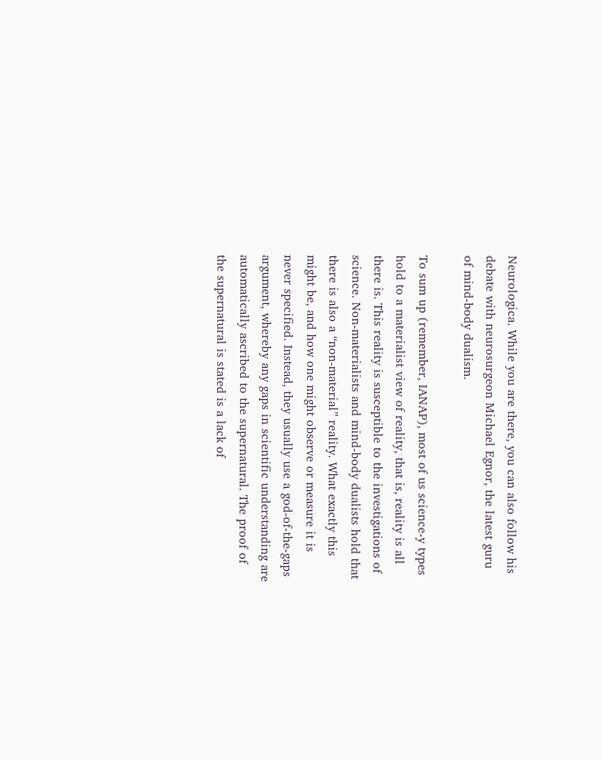Neurologica. While you are there, you can also follow his debate with neurosurgeon Michael Egnor, the latest guru of mind-body dualism.

To sum up (remember, IANAP), most of us science-y types hold to a materialist view of reality, that is, reality is all there is. This reality is susceptible to the investigations of science. Non-materialists and mind-body dualists hold that there is also a “non-material” reality. What exactly this might be, and how one might observe or measure it is never specified. Instead, they usually use a god-of-the-gaps argument, whereby any gaps in scientific understanding are automatically ascribed to the supernatural. The proof of the supernatural is stated is a lack of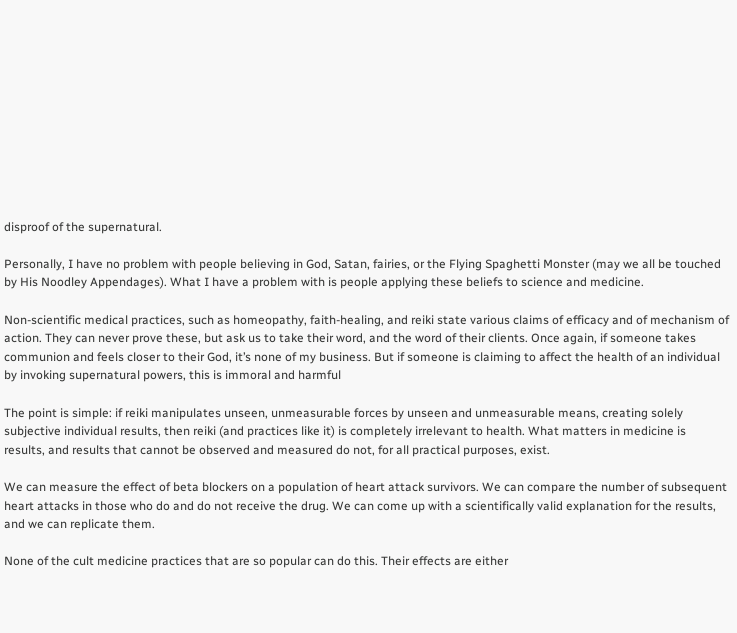disproof of the supernatural.

Personally, I have no problem with people believing in God, Satan, fairies, or the Flying Spaghetti Monster (may we all be touched by His Noodley Appendages). What I have a problem with is people applying these beliefs to science and medicine.

Non-scientific medical practices, such as homeopathy, faith-healing, and reiki state various claims of efficacy and of mechanism of action. They can never prove these, but ask us to take their word, and the word of their clients. Once again, if someone takes communion and feels closer to their God, it’s none of my business. But if someone is claiming to affect the health of an individual by invoking supernatural powers, this is immoral and harmful

The point is simple: if reiki manipulates unseen, unmeasurable forces by unseen and unmeasurable means, creating solely subjective individual results, then reiki (and practices like it) is completely irrelevant to health. What matters in medicine is results, and results that cannot be observed and measured do not, for all practical purposes, exist.

We can measure the effect of beta blockers on a population of heart attack survivors. We can compare the number of subsequent heart attacks in those who do and do not receive the drug. We can come up with a scientifically valid explanation for the results, and we can replicate them.

None of the cult medicine practices that are so popular can do this. Their effects are either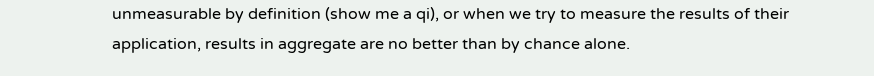unmeasurable by definition (show me a qi), or when we try to measure the results of their application, results in aggregate are no better than by chance alone.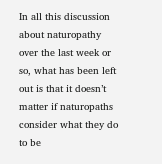In all this discussion about naturopathy over the last week or so, what has been left out is that it doesn’t matter if naturopaths consider what they do to be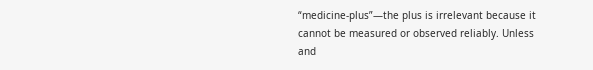“medicine-plus”—the plus is irrelevant because it cannot be measured or observed reliably. Unless and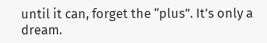until it can, forget the “plus”. It’s only a dream.